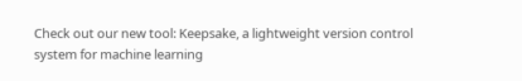Check out our new tool: Keepsake, a lightweight version control system for machine learning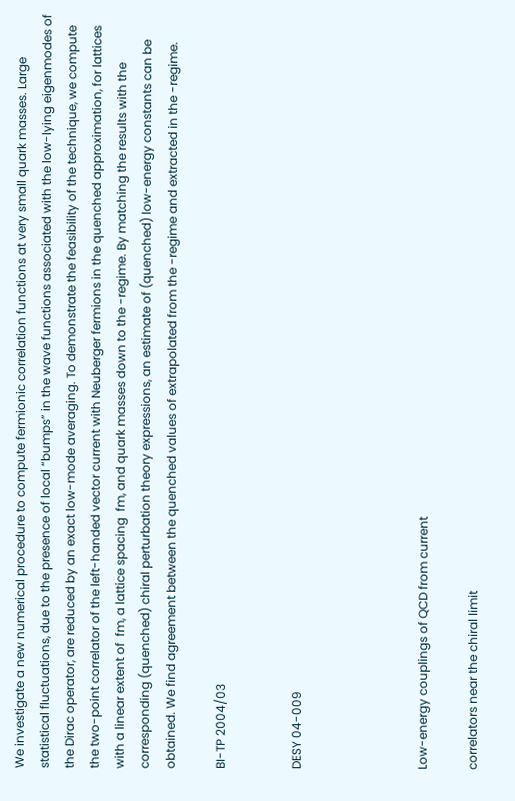We investigate a new numerical procedure to compute fermionic correlation functions at very small quark masses. Large statistical fluctuations, due to the presence of local “bumps” in the wave functions associated with the low-lying eigenmodes of the Dirac operator, are reduced by an exact low-mode averaging. To demonstrate the feasibility of the technique, we compute the two-point correlator of the left-handed vector current with Neuberger fermions in the quenched approximation, for lattices with a linear extent of  fm, a lattice spacing  fm, and quark masses down to the -regime. By matching the results with the corresponding (quenched) chiral perturbation theory expressions, an estimate of (quenched) low-energy constants can be obtained. We find agreement between the quenched values of extrapolated from the -regime and extracted in the -regime.

BI-TP 2004/03


DESY 04-009




Low-energy couplings of QCD from current

correlators near the chiral limit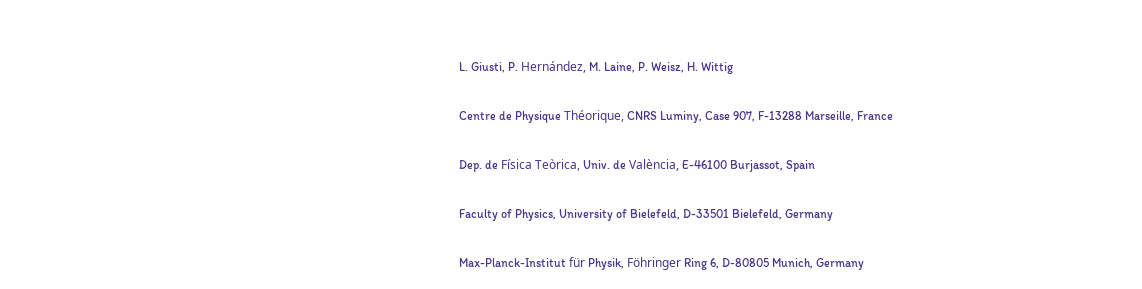L. Giusti, P. Hernández, M. Laine, P. Weisz, H. Wittig

Centre de Physique Théorique, CNRS Luminy, Case 907, F-13288 Marseille, France

Dep. de Física Teòrica, Univ. de València, E-46100 Burjassot, Spain

Faculty of Physics, University of Bielefeld, D-33501 Bielefeld, Germany

Max-Planck-Institut für Physik, Föhringer Ring 6, D-80805 Munich, Germany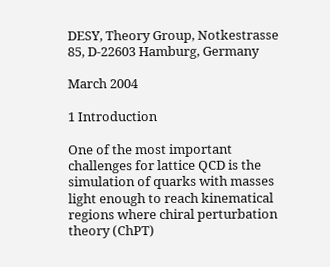DESY, Theory Group, Notkestrasse 85, D-22603 Hamburg, Germany

March 2004

1 Introduction

One of the most important challenges for lattice QCD is the simulation of quarks with masses light enough to reach kinematical regions where chiral perturbation theory (ChPT)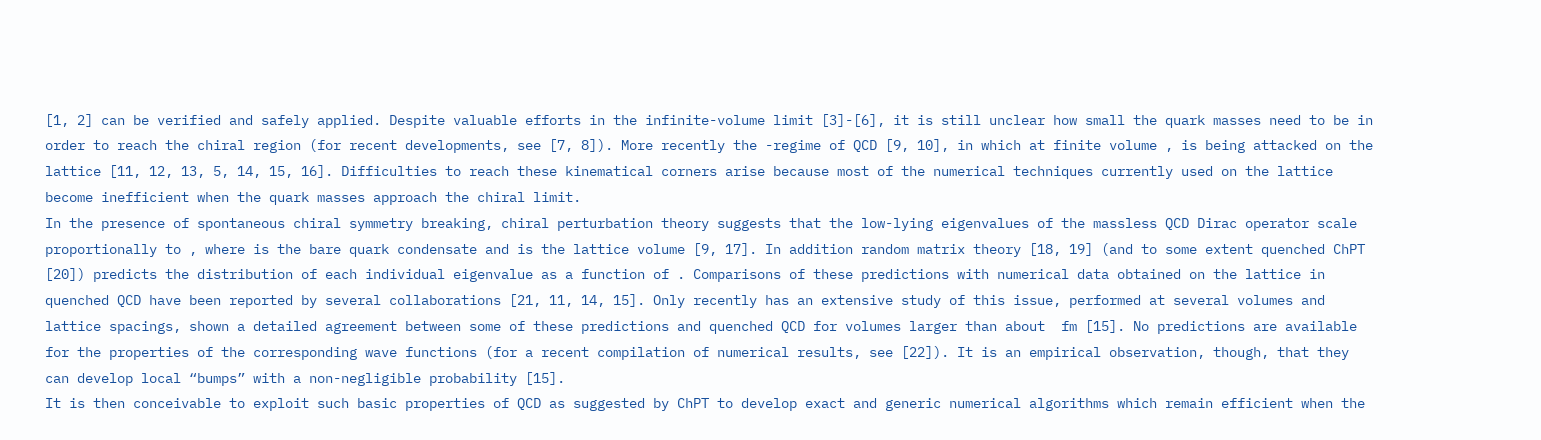[1, 2] can be verified and safely applied. Despite valuable efforts in the infinite-volume limit [3]-[6], it is still unclear how small the quark masses need to be in order to reach the chiral region (for recent developments, see [7, 8]). More recently the -regime of QCD [9, 10], in which at finite volume , is being attacked on the lattice [11, 12, 13, 5, 14, 15, 16]. Difficulties to reach these kinematical corners arise because most of the numerical techniques currently used on the lattice become inefficient when the quark masses approach the chiral limit.
In the presence of spontaneous chiral symmetry breaking, chiral perturbation theory suggests that the low-lying eigenvalues of the massless QCD Dirac operator scale proportionally to , where is the bare quark condensate and is the lattice volume [9, 17]. In addition random matrix theory [18, 19] (and to some extent quenched ChPT [20]) predicts the distribution of each individual eigenvalue as a function of . Comparisons of these predictions with numerical data obtained on the lattice in quenched QCD have been reported by several collaborations [21, 11, 14, 15]. Only recently has an extensive study of this issue, performed at several volumes and lattice spacings, shown a detailed agreement between some of these predictions and quenched QCD for volumes larger than about  fm [15]. No predictions are available for the properties of the corresponding wave functions (for a recent compilation of numerical results, see [22]). It is an empirical observation, though, that they can develop local “bumps” with a non-negligible probability [15].
It is then conceivable to exploit such basic properties of QCD as suggested by ChPT to develop exact and generic numerical algorithms which remain efficient when the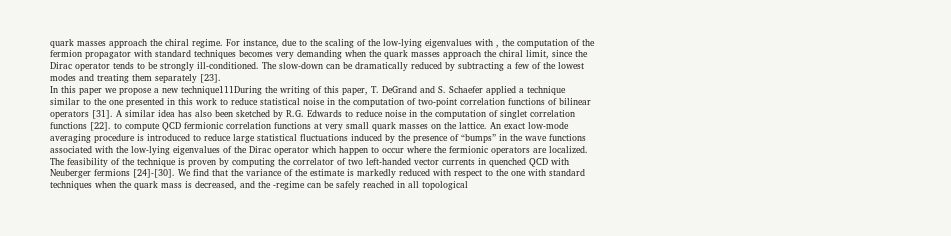quark masses approach the chiral regime. For instance, due to the scaling of the low-lying eigenvalues with , the computation of the fermion propagator with standard techniques becomes very demanding when the quark masses approach the chiral limit, since the Dirac operator tends to be strongly ill-conditioned. The slow-down can be dramatically reduced by subtracting a few of the lowest modes and treating them separately [23].
In this paper we propose a new technique111During the writing of this paper, T. DeGrand and S. Schaefer applied a technique similar to the one presented in this work to reduce statistical noise in the computation of two-point correlation functions of bilinear operators [31]. A similar idea has also been sketched by R.G. Edwards to reduce noise in the computation of singlet correlation functions [22]. to compute QCD fermionic correlation functions at very small quark masses on the lattice. An exact low-mode averaging procedure is introduced to reduce large statistical fluctuations induced by the presence of “bumps” in the wave functions associated with the low-lying eigenvalues of the Dirac operator which happen to occur where the fermionic operators are localized. The feasibility of the technique is proven by computing the correlator of two left-handed vector currents in quenched QCD with Neuberger fermions [24]-[30]. We find that the variance of the estimate is markedly reduced with respect to the one with standard techniques when the quark mass is decreased, and the -regime can be safely reached in all topological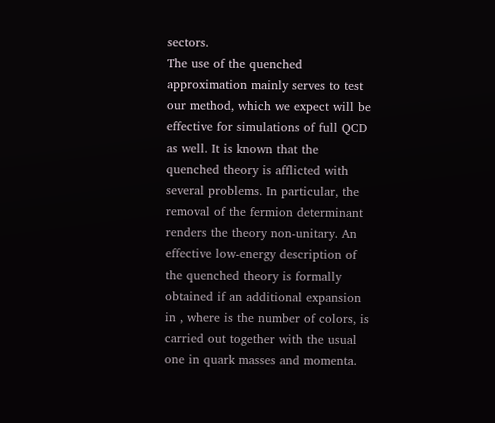sectors.
The use of the quenched approximation mainly serves to test our method, which we expect will be effective for simulations of full QCD as well. It is known that the quenched theory is afflicted with several problems. In particular, the removal of the fermion determinant renders the theory non-unitary. An effective low-energy description of the quenched theory is formally obtained if an additional expansion in , where is the number of colors, is carried out together with the usual one in quark masses and momenta.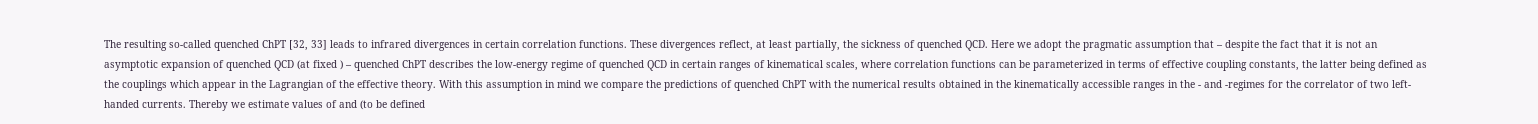The resulting so-called quenched ChPT [32, 33] leads to infrared divergences in certain correlation functions. These divergences reflect, at least partially, the sickness of quenched QCD. Here we adopt the pragmatic assumption that – despite the fact that it is not an asymptotic expansion of quenched QCD (at fixed ) – quenched ChPT describes the low-energy regime of quenched QCD in certain ranges of kinematical scales, where correlation functions can be parameterized in terms of effective coupling constants, the latter being defined as the couplings which appear in the Lagrangian of the effective theory. With this assumption in mind we compare the predictions of quenched ChPT with the numerical results obtained in the kinematically accessible ranges in the - and -regimes for the correlator of two left-handed currents. Thereby we estimate values of and (to be defined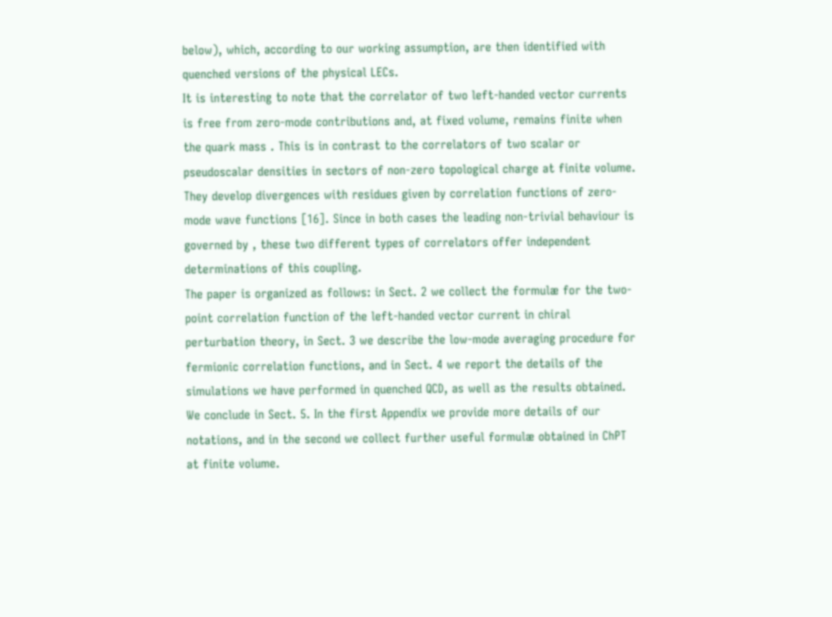below), which, according to our working assumption, are then identified with quenched versions of the physical LECs.
It is interesting to note that the correlator of two left-handed vector currents is free from zero-mode contributions and, at fixed volume, remains finite when the quark mass . This is in contrast to the correlators of two scalar or pseudoscalar densities in sectors of non-zero topological charge at finite volume. They develop divergences with residues given by correlation functions of zero-mode wave functions [16]. Since in both cases the leading non-trivial behaviour is governed by , these two different types of correlators offer independent determinations of this coupling.
The paper is organized as follows: in Sect. 2 we collect the formulæ for the two-point correlation function of the left-handed vector current in chiral perturbation theory, in Sect. 3 we describe the low-mode averaging procedure for fermionic correlation functions, and in Sect. 4 we report the details of the simulations we have performed in quenched QCD, as well as the results obtained. We conclude in Sect. 5. In the first Appendix we provide more details of our notations, and in the second we collect further useful formulæ obtained in ChPT at finite volume.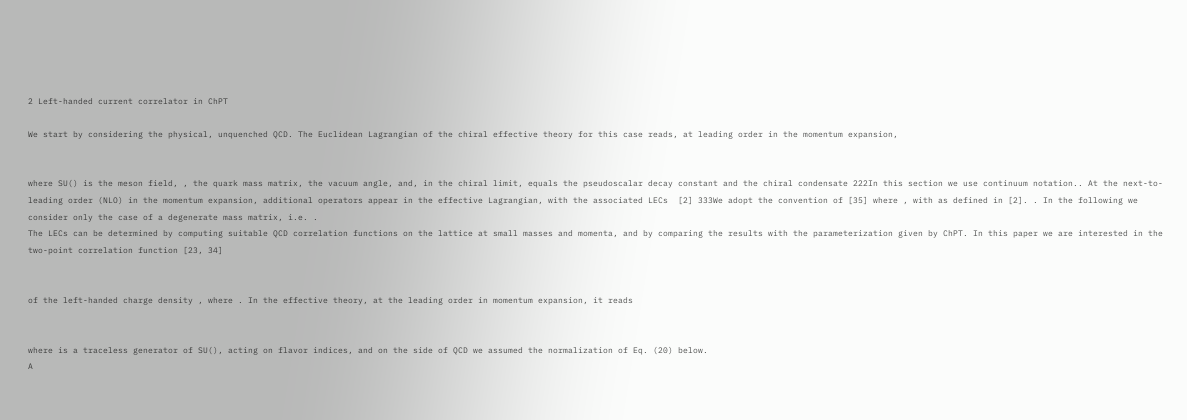2 Left-handed current correlator in ChPT

We start by considering the physical, unquenched QCD. The Euclidean Lagrangian of the chiral effective theory for this case reads, at leading order in the momentum expansion,


where SU() is the meson field, , the quark mass matrix, the vacuum angle, and, in the chiral limit, equals the pseudoscalar decay constant and the chiral condensate 222In this section we use continuum notation.. At the next-to-leading order (NLO) in the momentum expansion, additional operators appear in the effective Lagrangian, with the associated LECs  [2] 333We adopt the convention of [35] where , with as defined in [2]. . In the following we consider only the case of a degenerate mass matrix, i.e. .
The LECs can be determined by computing suitable QCD correlation functions on the lattice at small masses and momenta, and by comparing the results with the parameterization given by ChPT. In this paper we are interested in the two-point correlation function [23, 34]


of the left-handed charge density , where . In the effective theory, at the leading order in momentum expansion, it reads


where is a traceless generator of SU(), acting on flavor indices, and on the side of QCD we assumed the normalization of Eq. (20) below.
A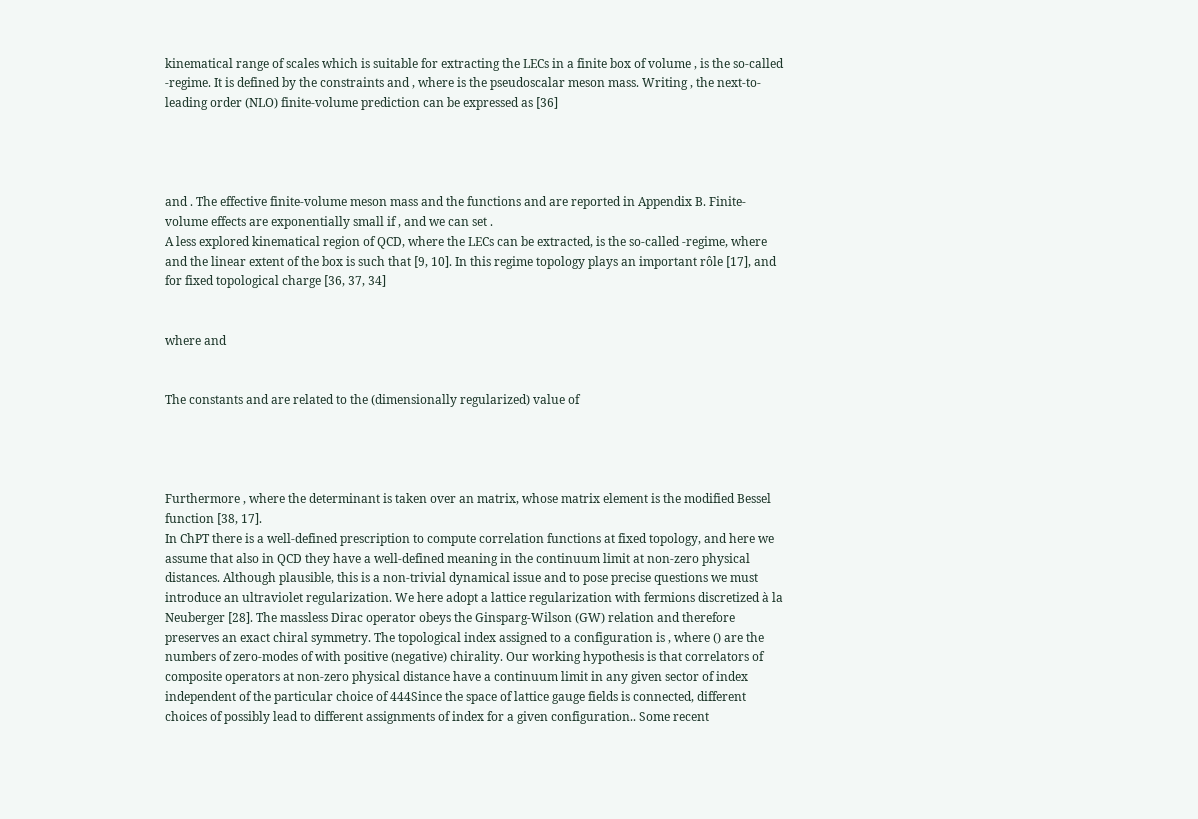kinematical range of scales which is suitable for extracting the LECs in a finite box of volume , is the so-called -regime. It is defined by the constraints and , where is the pseudoscalar meson mass. Writing , the next-to-leading order (NLO) finite-volume prediction can be expressed as [36]




and . The effective finite-volume meson mass and the functions and are reported in Appendix B. Finite-volume effects are exponentially small if , and we can set .
A less explored kinematical region of QCD, where the LECs can be extracted, is the so-called -regime, where and the linear extent of the box is such that [9, 10]. In this regime topology plays an important rôle [17], and for fixed topological charge [36, 37, 34]


where and


The constants and are related to the (dimensionally regularized) value of




Furthermore , where the determinant is taken over an matrix, whose matrix element is the modified Bessel function [38, 17].
In ChPT there is a well-defined prescription to compute correlation functions at fixed topology, and here we assume that also in QCD they have a well-defined meaning in the continuum limit at non-zero physical distances. Although plausible, this is a non-trivial dynamical issue and to pose precise questions we must introduce an ultraviolet regularization. We here adopt a lattice regularization with fermions discretized à la Neuberger [28]. The massless Dirac operator obeys the Ginsparg-Wilson (GW) relation and therefore preserves an exact chiral symmetry. The topological index assigned to a configuration is , where () are the numbers of zero-modes of with positive (negative) chirality. Our working hypothesis is that correlators of composite operators at non-zero physical distance have a continuum limit in any given sector of index independent of the particular choice of 444Since the space of lattice gauge fields is connected, different choices of possibly lead to different assignments of index for a given configuration.. Some recent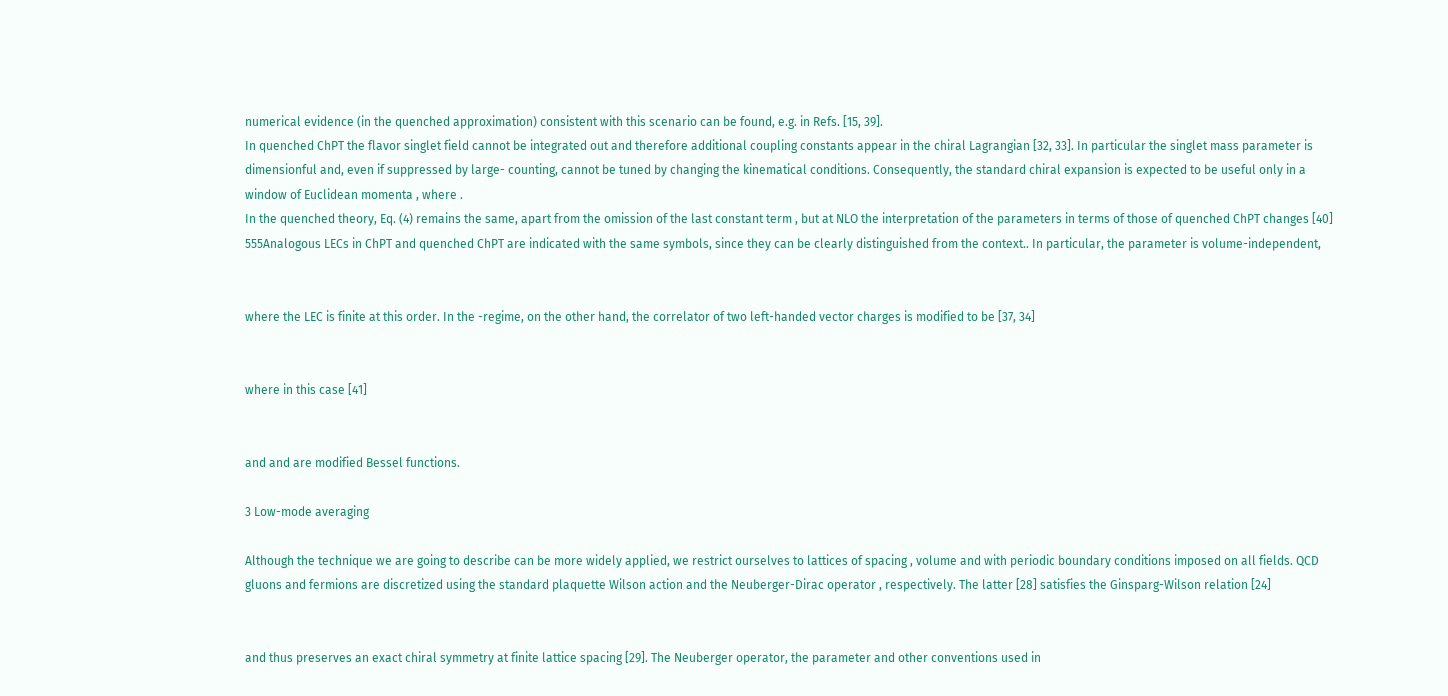numerical evidence (in the quenched approximation) consistent with this scenario can be found, e.g. in Refs. [15, 39].
In quenched ChPT the flavor singlet field cannot be integrated out and therefore additional coupling constants appear in the chiral Lagrangian [32, 33]. In particular the singlet mass parameter is dimensionful and, even if suppressed by large- counting, cannot be tuned by changing the kinematical conditions. Consequently, the standard chiral expansion is expected to be useful only in a window of Euclidean momenta , where .
In the quenched theory, Eq. (4) remains the same, apart from the omission of the last constant term , but at NLO the interpretation of the parameters in terms of those of quenched ChPT changes [40] 555Analogous LECs in ChPT and quenched ChPT are indicated with the same symbols, since they can be clearly distinguished from the context.. In particular, the parameter is volume-independent,


where the LEC is finite at this order. In the -regime, on the other hand, the correlator of two left-handed vector charges is modified to be [37, 34]


where in this case [41]


and and are modified Bessel functions.

3 Low-mode averaging

Although the technique we are going to describe can be more widely applied, we restrict ourselves to lattices of spacing , volume and with periodic boundary conditions imposed on all fields. QCD gluons and fermions are discretized using the standard plaquette Wilson action and the Neuberger-Dirac operator , respectively. The latter [28] satisfies the Ginsparg-Wilson relation [24]


and thus preserves an exact chiral symmetry at finite lattice spacing [29]. The Neuberger operator, the parameter and other conventions used in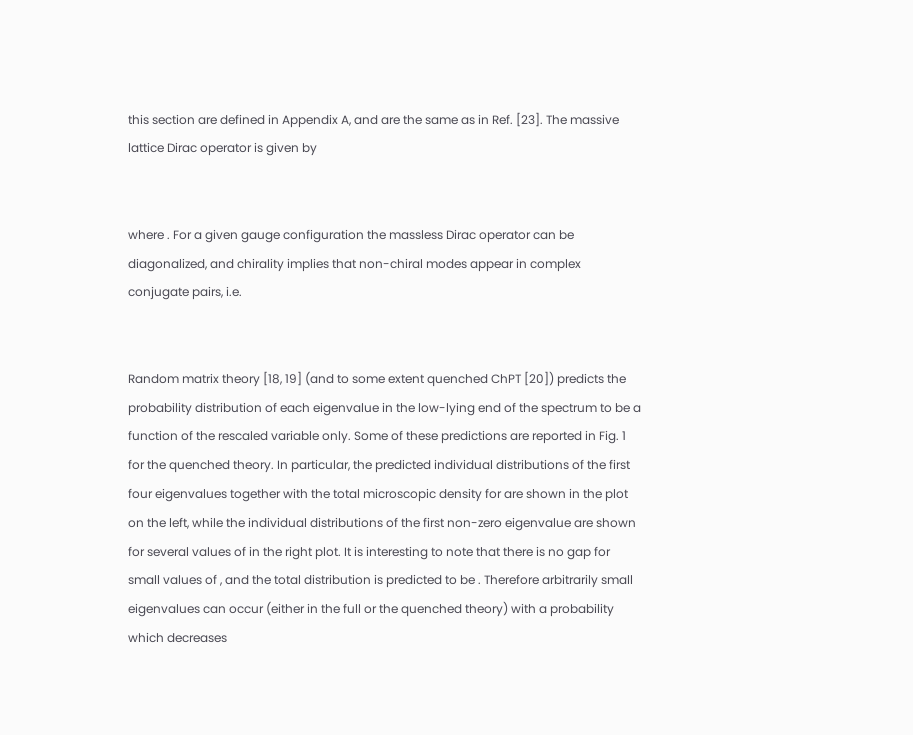this section are defined in Appendix A, and are the same as in Ref. [23]. The massive lattice Dirac operator is given by


where . For a given gauge configuration the massless Dirac operator can be diagonalized, and chirality implies that non-chiral modes appear in complex conjugate pairs, i.e.


Random matrix theory [18, 19] (and to some extent quenched ChPT [20]) predicts the probability distribution of each eigenvalue in the low-lying end of the spectrum to be a function of the rescaled variable only. Some of these predictions are reported in Fig. 1 for the quenched theory. In particular, the predicted individual distributions of the first four eigenvalues together with the total microscopic density for are shown in the plot on the left, while the individual distributions of the first non-zero eigenvalue are shown for several values of in the right plot. It is interesting to note that there is no gap for small values of , and the total distribution is predicted to be . Therefore arbitrarily small eigenvalues can occur (either in the full or the quenched theory) with a probability which decreases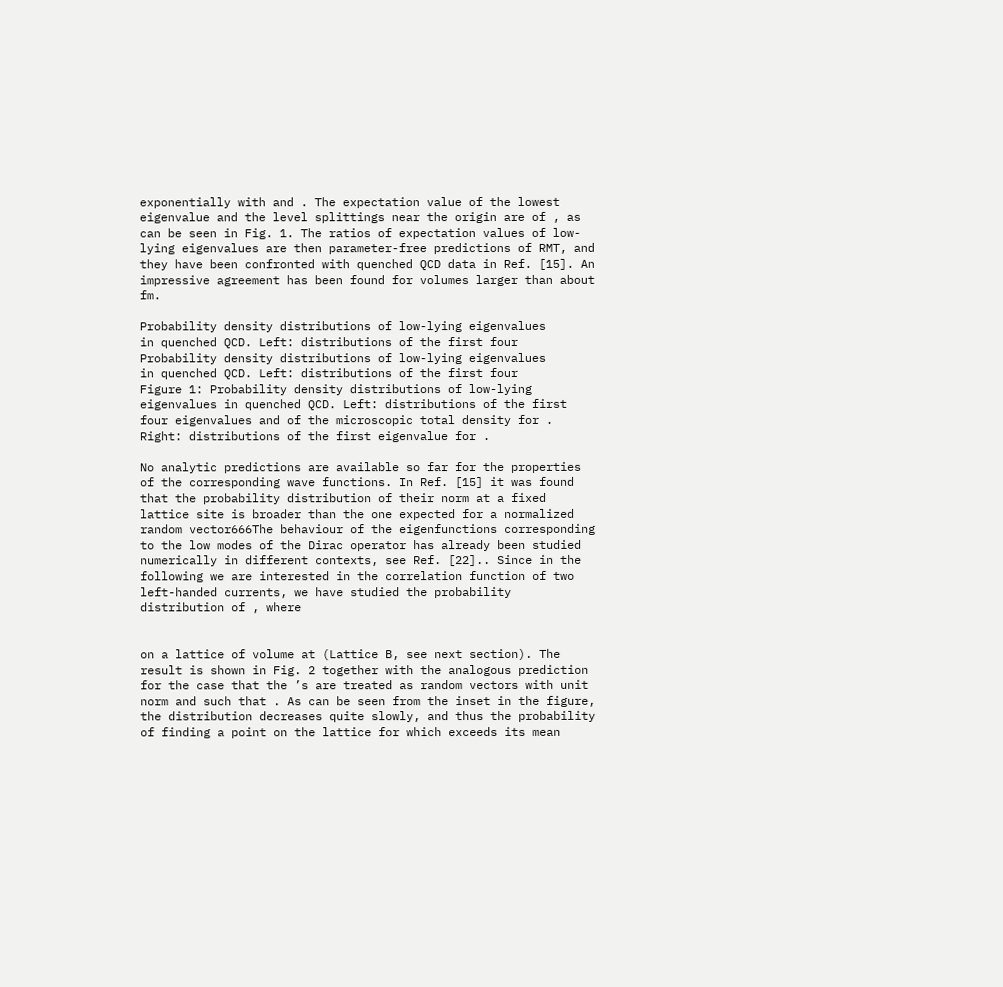exponentially with and . The expectation value of the lowest eigenvalue and the level splittings near the origin are of , as can be seen in Fig. 1. The ratios of expectation values of low-lying eigenvalues are then parameter-free predictions of RMT, and they have been confronted with quenched QCD data in Ref. [15]. An impressive agreement has been found for volumes larger than about  fm.

Probability density distributions of low-lying eigenvalues
in quenched QCD. Left: distributions of the first four
Probability density distributions of low-lying eigenvalues
in quenched QCD. Left: distributions of the first four
Figure 1: Probability density distributions of low-lying eigenvalues in quenched QCD. Left: distributions of the first four eigenvalues and of the microscopic total density for . Right: distributions of the first eigenvalue for .

No analytic predictions are available so far for the properties of the corresponding wave functions. In Ref. [15] it was found that the probability distribution of their norm at a fixed lattice site is broader than the one expected for a normalized random vector666The behaviour of the eigenfunctions corresponding to the low modes of the Dirac operator has already been studied numerically in different contexts, see Ref. [22].. Since in the following we are interested in the correlation function of two left-handed currents, we have studied the probability distribution of , where


on a lattice of volume at (Lattice B, see next section). The result is shown in Fig. 2 together with the analogous prediction for the case that the ’s are treated as random vectors with unit norm and such that . As can be seen from the inset in the figure, the distribution decreases quite slowly, and thus the probability of finding a point on the lattice for which exceeds its mean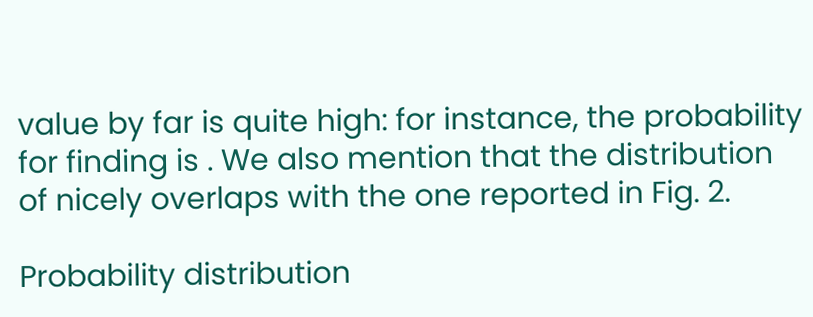value by far is quite high: for instance, the probability for finding is . We also mention that the distribution of nicely overlaps with the one reported in Fig. 2.

Probability distribution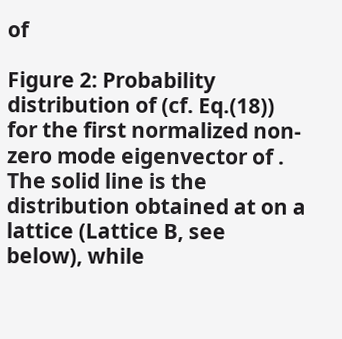of

Figure 2: Probability distribution of (cf. Eq.(18)) for the first normalized non-zero mode eigenvector of . The solid line is the distribution obtained at on a lattice (Lattice B, see below), while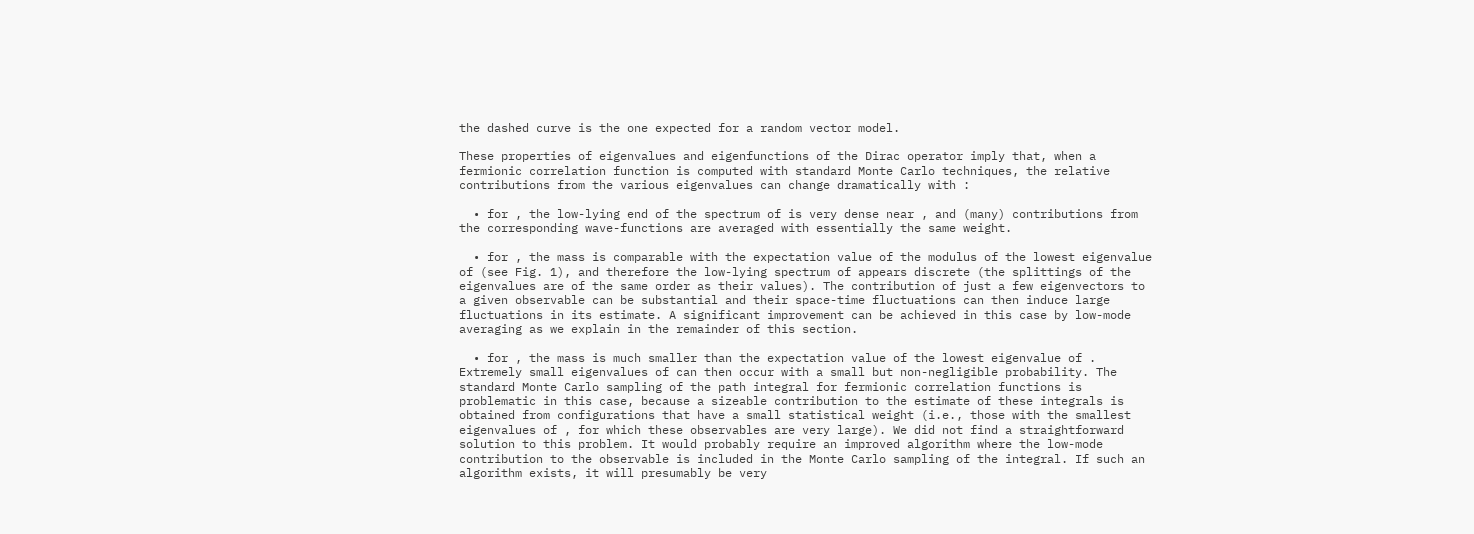the dashed curve is the one expected for a random vector model.

These properties of eigenvalues and eigenfunctions of the Dirac operator imply that, when a fermionic correlation function is computed with standard Monte Carlo techniques, the relative contributions from the various eigenvalues can change dramatically with :

  • for , the low-lying end of the spectrum of is very dense near , and (many) contributions from the corresponding wave-functions are averaged with essentially the same weight.

  • for , the mass is comparable with the expectation value of the modulus of the lowest eigenvalue of (see Fig. 1), and therefore the low-lying spectrum of appears discrete (the splittings of the eigenvalues are of the same order as their values). The contribution of just a few eigenvectors to a given observable can be substantial and their space-time fluctuations can then induce large fluctuations in its estimate. A significant improvement can be achieved in this case by low-mode averaging as we explain in the remainder of this section.

  • for , the mass is much smaller than the expectation value of the lowest eigenvalue of . Extremely small eigenvalues of can then occur with a small but non-negligible probability. The standard Monte Carlo sampling of the path integral for fermionic correlation functions is problematic in this case, because a sizeable contribution to the estimate of these integrals is obtained from configurations that have a small statistical weight (i.e., those with the smallest eigenvalues of , for which these observables are very large). We did not find a straightforward solution to this problem. It would probably require an improved algorithm where the low-mode contribution to the observable is included in the Monte Carlo sampling of the integral. If such an algorithm exists, it will presumably be very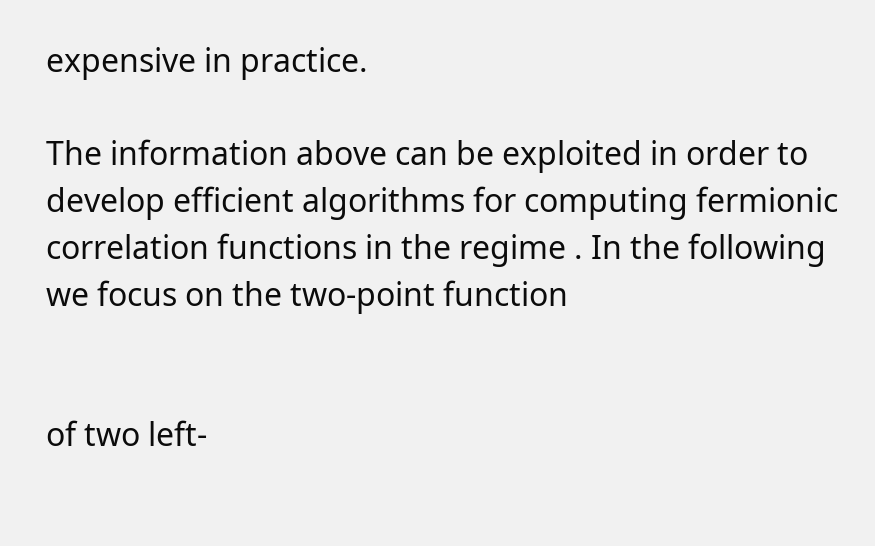expensive in practice.

The information above can be exploited in order to develop efficient algorithms for computing fermionic correlation functions in the regime . In the following we focus on the two-point function


of two left-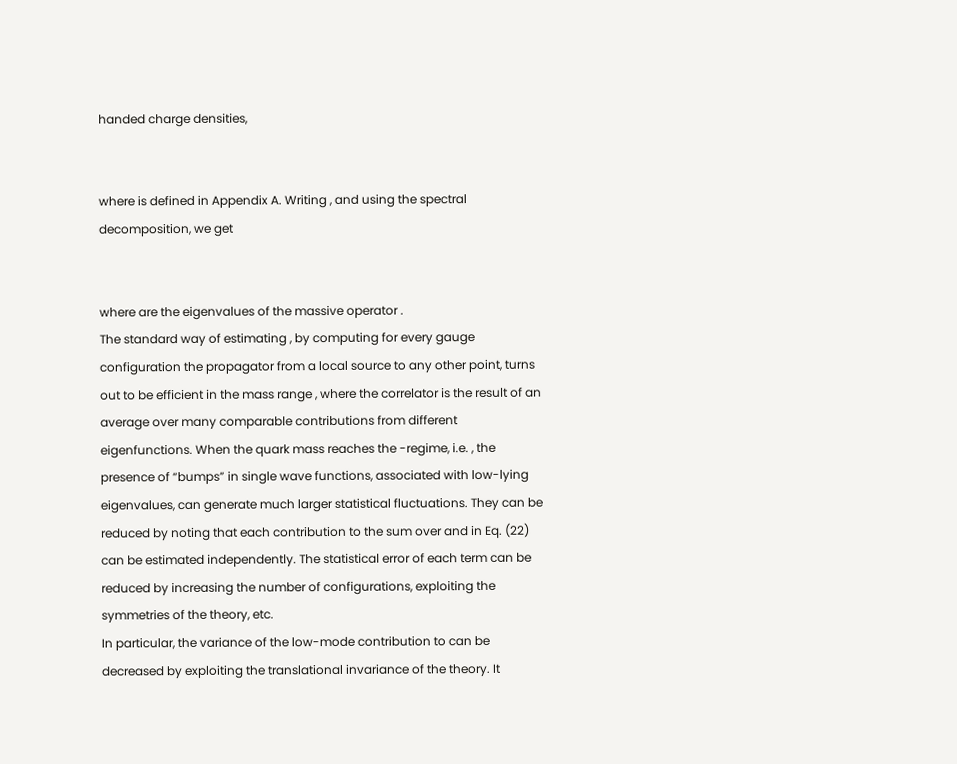handed charge densities,


where is defined in Appendix A. Writing , and using the spectral decomposition, we get


where are the eigenvalues of the massive operator .
The standard way of estimating , by computing for every gauge configuration the propagator from a local source to any other point, turns out to be efficient in the mass range , where the correlator is the result of an average over many comparable contributions from different eigenfunctions. When the quark mass reaches the -regime, i.e. , the presence of “bumps” in single wave functions, associated with low-lying eigenvalues, can generate much larger statistical fluctuations. They can be reduced by noting that each contribution to the sum over and in Eq. (22) can be estimated independently. The statistical error of each term can be reduced by increasing the number of configurations, exploiting the symmetries of the theory, etc.
In particular, the variance of the low-mode contribution to can be decreased by exploiting the translational invariance of the theory. It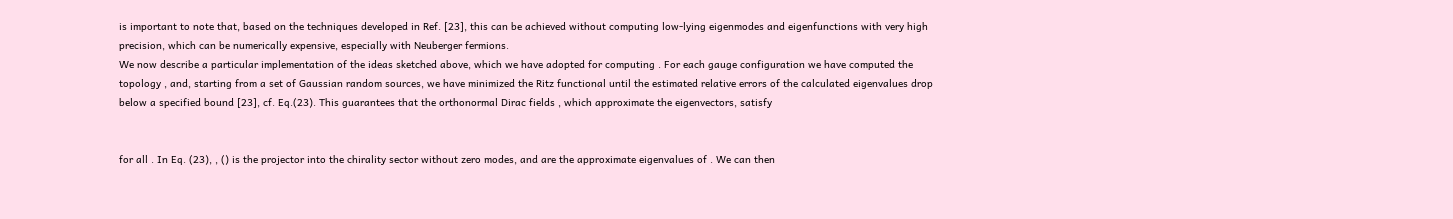is important to note that, based on the techniques developed in Ref. [23], this can be achieved without computing low-lying eigenmodes and eigenfunctions with very high precision, which can be numerically expensive, especially with Neuberger fermions.
We now describe a particular implementation of the ideas sketched above, which we have adopted for computing . For each gauge configuration we have computed the topology , and, starting from a set of Gaussian random sources, we have minimized the Ritz functional until the estimated relative errors of the calculated eigenvalues drop below a specified bound [23], cf. Eq.(23). This guarantees that the orthonormal Dirac fields , which approximate the eigenvectors, satisfy


for all . In Eq. (23), , () is the projector into the chirality sector without zero modes, and are the approximate eigenvalues of . We can then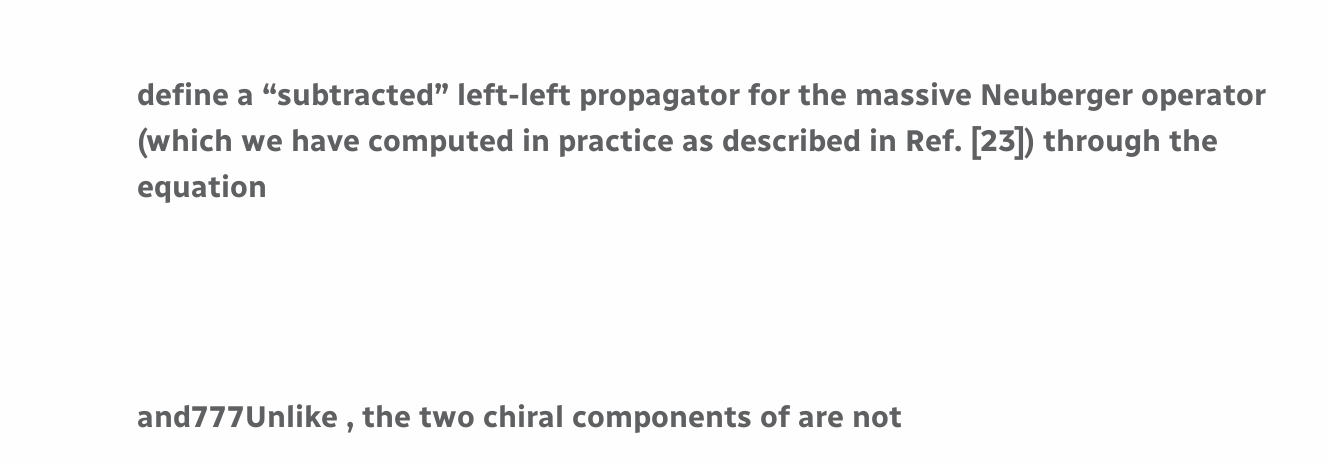define a “subtracted” left-left propagator for the massive Neuberger operator (which we have computed in practice as described in Ref. [23]) through the equation




and777Unlike , the two chiral components of are not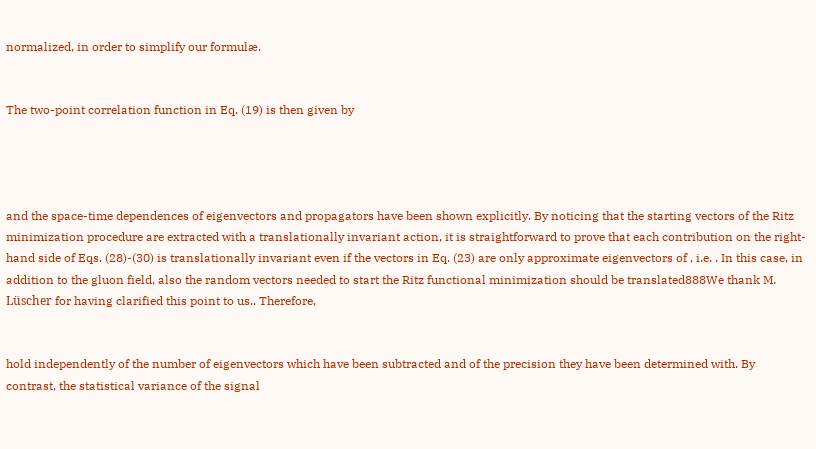normalized, in order to simplify our formulæ.


The two-point correlation function in Eq. (19) is then given by




and the space-time dependences of eigenvectors and propagators have been shown explicitly. By noticing that the starting vectors of the Ritz minimization procedure are extracted with a translationally invariant action, it is straightforward to prove that each contribution on the right-hand side of Eqs. (28)-(30) is translationally invariant even if the vectors in Eq. (23) are only approximate eigenvectors of , i.e. . In this case, in addition to the gluon field, also the random vectors needed to start the Ritz functional minimization should be translated888We thank M. Lüscher for having clarified this point to us.. Therefore,


hold independently of the number of eigenvectors which have been subtracted and of the precision they have been determined with. By contrast, the statistical variance of the signal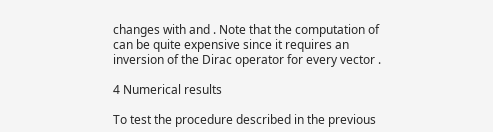changes with and . Note that the computation of can be quite expensive since it requires an inversion of the Dirac operator for every vector .

4 Numerical results

To test the procedure described in the previous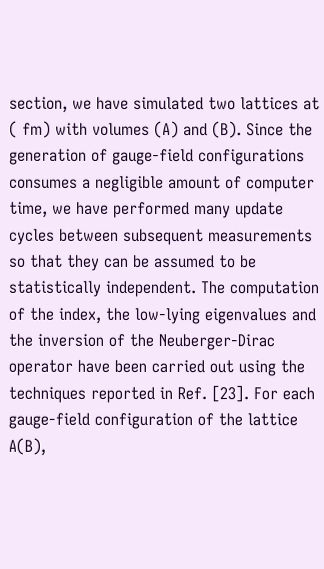section, we have simulated two lattices at ( fm) with volumes (A) and (B). Since the generation of gauge-field configurations consumes a negligible amount of computer time, we have performed many update cycles between subsequent measurements so that they can be assumed to be statistically independent. The computation of the index, the low-lying eigenvalues and the inversion of the Neuberger-Dirac operator have been carried out using the techniques reported in Ref. [23]. For each gauge-field configuration of the lattice A(B),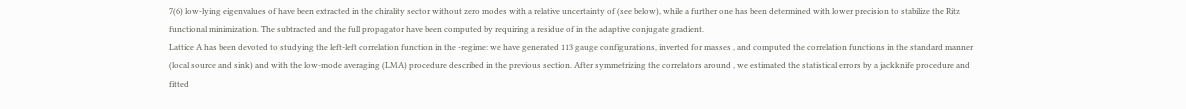7(6) low-lying eigenvalues of have been extracted in the chirality sector without zero modes with a relative uncertainty of (see below), while a further one has been determined with lower precision to stabilize the Ritz functional minimization. The subtracted and the full propagator have been computed by requiring a residue of in the adaptive conjugate gradient.
Lattice A has been devoted to studying the left-left correlation function in the -regime: we have generated 113 gauge configurations, inverted for masses , and computed the correlation functions in the standard manner (local source and sink) and with the low-mode averaging (LMA) procedure described in the previous section. After symmetrizing the correlators around , we estimated the statistical errors by a jackknife procedure and fitted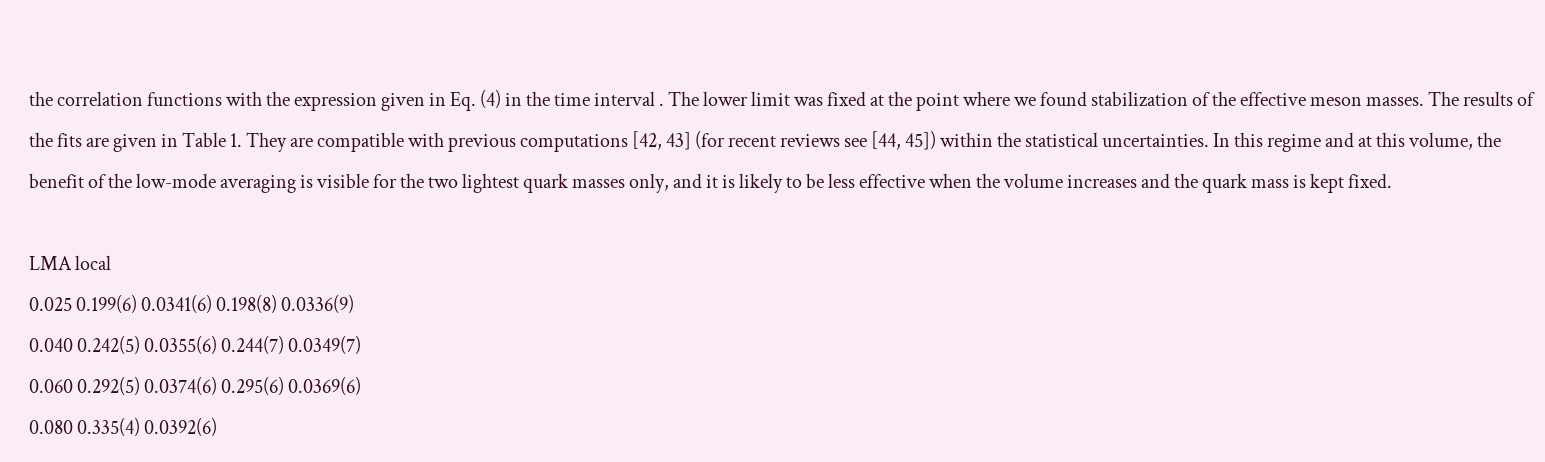the correlation functions with the expression given in Eq. (4) in the time interval . The lower limit was fixed at the point where we found stabilization of the effective meson masses. The results of the fits are given in Table 1. They are compatible with previous computations [42, 43] (for recent reviews see [44, 45]) within the statistical uncertainties. In this regime and at this volume, the benefit of the low-mode averaging is visible for the two lightest quark masses only, and it is likely to be less effective when the volume increases and the quark mass is kept fixed.

LMA local
0.025 0.199(6) 0.0341(6) 0.198(8) 0.0336(9)
0.040 0.242(5) 0.0355(6) 0.244(7) 0.0349(7)
0.060 0.292(5) 0.0374(6) 0.295(6) 0.0369(6)
0.080 0.335(4) 0.0392(6)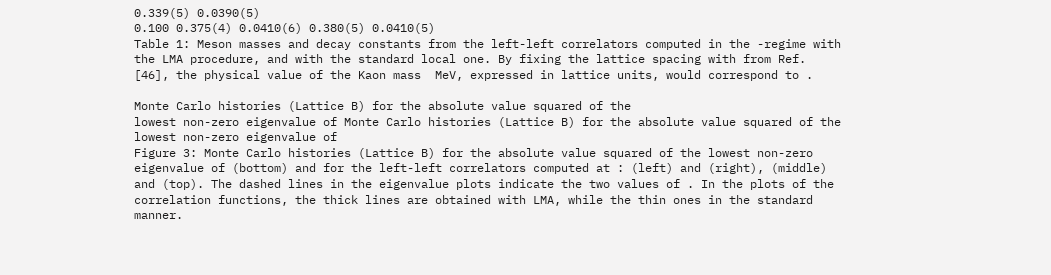0.339(5) 0.0390(5)
0.100 0.375(4) 0.0410(6) 0.380(5) 0.0410(5)
Table 1: Meson masses and decay constants from the left-left correlators computed in the -regime with the LMA procedure, and with the standard local one. By fixing the lattice spacing with from Ref. [46], the physical value of the Kaon mass  MeV, expressed in lattice units, would correspond to .

Monte Carlo histories (Lattice B) for the absolute value squared of the
lowest non-zero eigenvalue of Monte Carlo histories (Lattice B) for the absolute value squared of the
lowest non-zero eigenvalue of
Figure 3: Monte Carlo histories (Lattice B) for the absolute value squared of the lowest non-zero eigenvalue of (bottom) and for the left-left correlators computed at : (left) and (right), (middle) and (top). The dashed lines in the eigenvalue plots indicate the two values of . In the plots of the correlation functions, the thick lines are obtained with LMA, while the thin ones in the standard manner.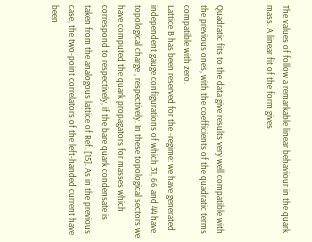The values of follow a remarkable linear behaviour in the quark mass. A linear fit of the form gives


Quadratic fits to the data give results very well compatible with the previous ones, with the coefficients of the quadratic terms compatible with zero.
Lattice B has been reserved for the -regime: we have generated independent gauge configurations of which 31, 66 and 44 have topological charge , respectively. In these topological sectors we have computed the quark propagators for masses which correspond to respectively, if the bare quark condensate is taken from the analogous lattice of Ref. [15]. As in the previous case, the two-point correlators of the left-handed current have been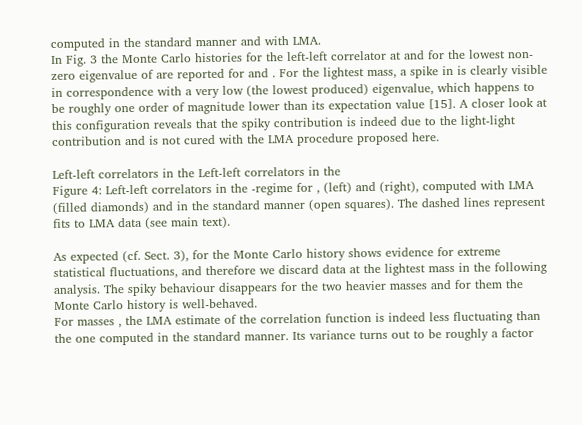computed in the standard manner and with LMA.
In Fig. 3 the Monte Carlo histories for the left-left correlator at and for the lowest non-zero eigenvalue of are reported for and . For the lightest mass, a spike in is clearly visible in correspondence with a very low (the lowest produced) eigenvalue, which happens to be roughly one order of magnitude lower than its expectation value [15]. A closer look at this configuration reveals that the spiky contribution is indeed due to the light-light contribution and is not cured with the LMA procedure proposed here.

Left-left correlators in the Left-left correlators in the
Figure 4: Left-left correlators in the -regime for , (left) and (right), computed with LMA (filled diamonds) and in the standard manner (open squares). The dashed lines represent fits to LMA data (see main text).

As expected (cf. Sect. 3), for the Monte Carlo history shows evidence for extreme statistical fluctuations, and therefore we discard data at the lightest mass in the following analysis. The spiky behaviour disappears for the two heavier masses and for them the Monte Carlo history is well-behaved.
For masses , the LMA estimate of the correlation function is indeed less fluctuating than the one computed in the standard manner. Its variance turns out to be roughly a factor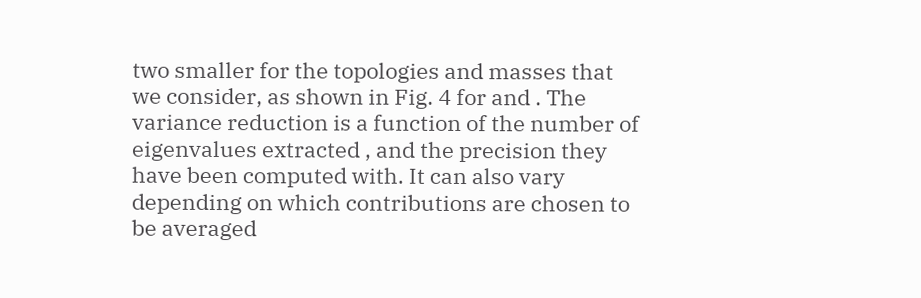two smaller for the topologies and masses that we consider, as shown in Fig. 4 for and . The variance reduction is a function of the number of eigenvalues extracted , and the precision they have been computed with. It can also vary depending on which contributions are chosen to be averaged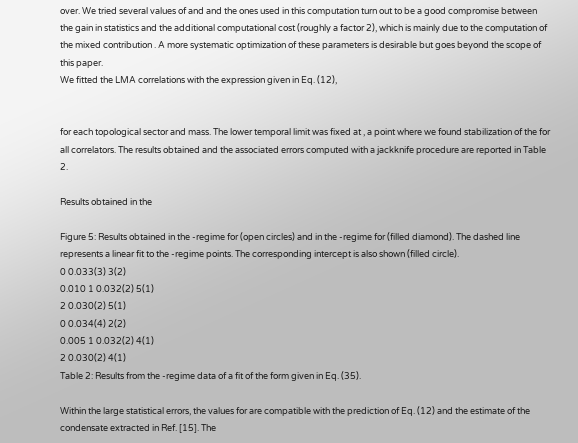over. We tried several values of and and the ones used in this computation turn out to be a good compromise between the gain in statistics and the additional computational cost (roughly a factor 2), which is mainly due to the computation of the mixed contribution . A more systematic optimization of these parameters is desirable but goes beyond the scope of this paper.
We fitted the LMA correlations with the expression given in Eq. (12),


for each topological sector and mass. The lower temporal limit was fixed at , a point where we found stabilization of the for all correlators. The results obtained and the associated errors computed with a jackknife procedure are reported in Table 2.

Results obtained in the

Figure 5: Results obtained in the -regime for (open circles) and in the -regime for (filled diamond). The dashed line represents a linear fit to the -regime points. The corresponding intercept is also shown (filled circle).
0 0.033(3) 3(2)
0.010 1 0.032(2) 5(1)
2 0.030(2) 5(1)
0 0.034(4) 2(2)
0.005 1 0.032(2) 4(1)
2 0.030(2) 4(1)
Table 2: Results from the -regime data of a fit of the form given in Eq. (35).

Within the large statistical errors, the values for are compatible with the prediction of Eq. (12) and the estimate of the condensate extracted in Ref. [15]. The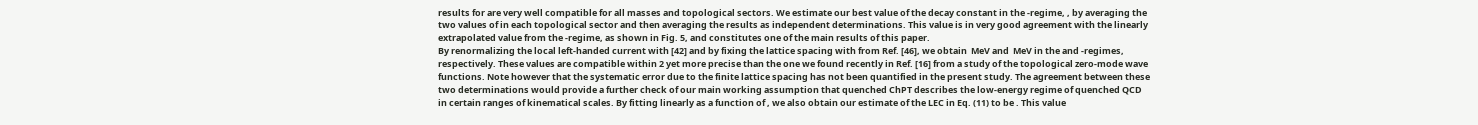results for are very well compatible for all masses and topological sectors. We estimate our best value of the decay constant in the -regime, , by averaging the two values of in each topological sector and then averaging the results as independent determinations. This value is in very good agreement with the linearly extrapolated value from the -regime, as shown in Fig. 5, and constitutes one of the main results of this paper.
By renormalizing the local left-handed current with [42] and by fixing the lattice spacing with from Ref. [46], we obtain  MeV and  MeV in the and -regimes, respectively. These values are compatible within 2 yet more precise than the one we found recently in Ref. [16] from a study of the topological zero-mode wave functions. Note however that the systematic error due to the finite lattice spacing has not been quantified in the present study. The agreement between these two determinations would provide a further check of our main working assumption that quenched ChPT describes the low-energy regime of quenched QCD in certain ranges of kinematical scales. By fitting linearly as a function of , we also obtain our estimate of the LEC in Eq. (11) to be . This value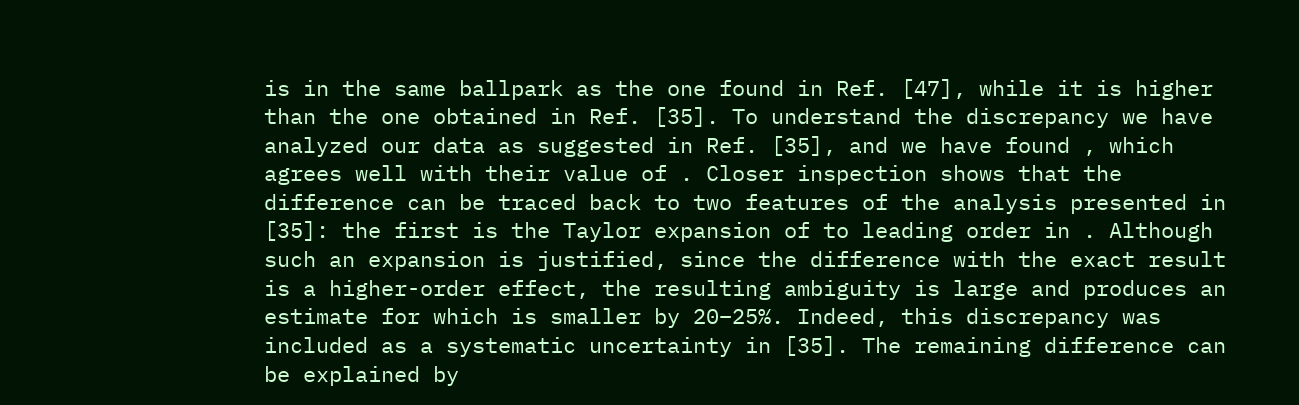is in the same ballpark as the one found in Ref. [47], while it is higher than the one obtained in Ref. [35]. To understand the discrepancy we have analyzed our data as suggested in Ref. [35], and we have found , which agrees well with their value of . Closer inspection shows that the difference can be traced back to two features of the analysis presented in [35]: the first is the Taylor expansion of to leading order in . Although such an expansion is justified, since the difference with the exact result is a higher-order effect, the resulting ambiguity is large and produces an estimate for which is smaller by 20–25%. Indeed, this discrepancy was included as a systematic uncertainty in [35]. The remaining difference can be explained by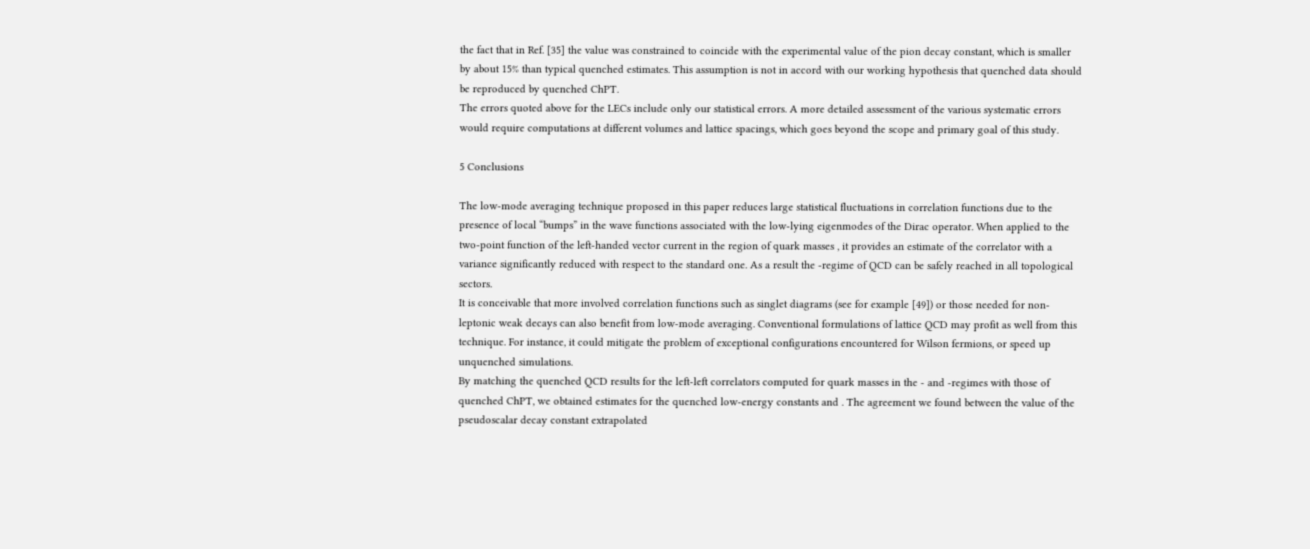the fact that in Ref. [35] the value was constrained to coincide with the experimental value of the pion decay constant, which is smaller by about 15% than typical quenched estimates. This assumption is not in accord with our working hypothesis that quenched data should be reproduced by quenched ChPT.
The errors quoted above for the LECs include only our statistical errors. A more detailed assessment of the various systematic errors would require computations at different volumes and lattice spacings, which goes beyond the scope and primary goal of this study.

5 Conclusions

The low-mode averaging technique proposed in this paper reduces large statistical fluctuations in correlation functions due to the presence of local “bumps” in the wave functions associated with the low-lying eigenmodes of the Dirac operator. When applied to the two-point function of the left-handed vector current in the region of quark masses , it provides an estimate of the correlator with a variance significantly reduced with respect to the standard one. As a result the -regime of QCD can be safely reached in all topological sectors.
It is conceivable that more involved correlation functions such as singlet diagrams (see for example [49]) or those needed for non-leptonic weak decays can also benefit from low-mode averaging. Conventional formulations of lattice QCD may profit as well from this technique. For instance, it could mitigate the problem of exceptional configurations encountered for Wilson fermions, or speed up unquenched simulations.
By matching the quenched QCD results for the left-left correlators computed for quark masses in the - and -regimes with those of quenched ChPT, we obtained estimates for the quenched low-energy constants and . The agreement we found between the value of the pseudoscalar decay constant extrapolated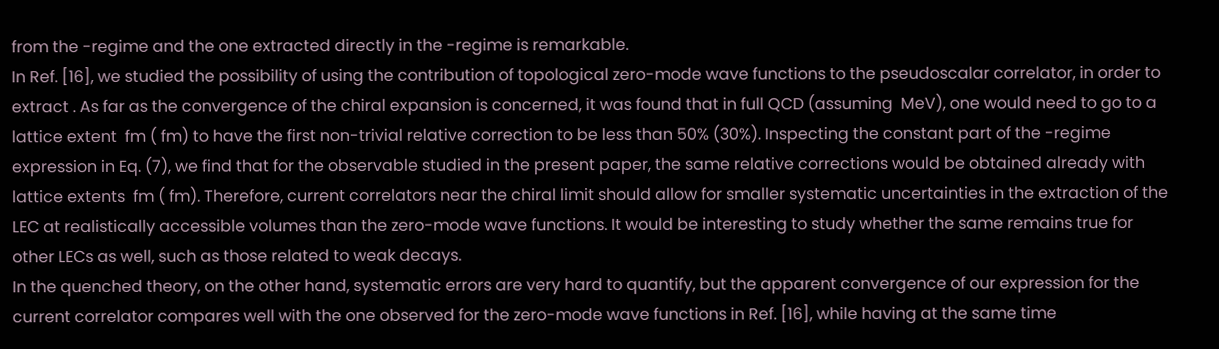from the -regime and the one extracted directly in the -regime is remarkable.
In Ref. [16], we studied the possibility of using the contribution of topological zero-mode wave functions to the pseudoscalar correlator, in order to extract . As far as the convergence of the chiral expansion is concerned, it was found that in full QCD (assuming  MeV), one would need to go to a lattice extent  fm ( fm) to have the first non-trivial relative correction to be less than 50% (30%). Inspecting the constant part of the -regime expression in Eq. (7), we find that for the observable studied in the present paper, the same relative corrections would be obtained already with lattice extents  fm ( fm). Therefore, current correlators near the chiral limit should allow for smaller systematic uncertainties in the extraction of the LEC at realistically accessible volumes than the zero-mode wave functions. It would be interesting to study whether the same remains true for other LECs as well, such as those related to weak decays.
In the quenched theory, on the other hand, systematic errors are very hard to quantify, but the apparent convergence of our expression for the current correlator compares well with the one observed for the zero-mode wave functions in Ref. [16], while having at the same time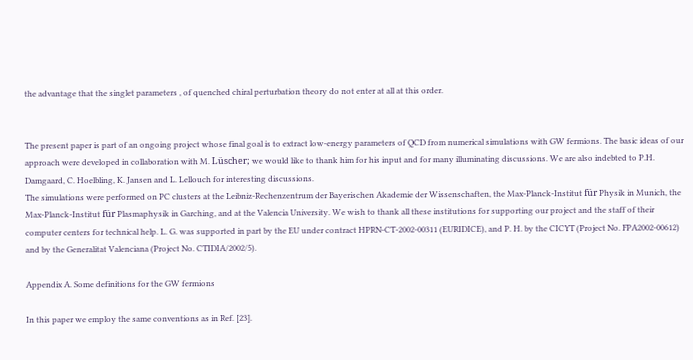the advantage that the singlet parameters , of quenched chiral perturbation theory do not enter at all at this order.


The present paper is part of an ongoing project whose final goal is to extract low-energy parameters of QCD from numerical simulations with GW fermions. The basic ideas of our approach were developed in collaboration with M. Lüscher; we would like to thank him for his input and for many illuminating discussions. We are also indebted to P.H. Damgaard, C. Hoelbling, K. Jansen and L. Lellouch for interesting discussions.
The simulations were performed on PC clusters at the Leibniz-Rechenzentrum der Bayerischen Akademie der Wissenschaften, the Max-Planck-Institut für Physik in Munich, the Max-Planck-Institut für Plasmaphysik in Garching, and at the Valencia University. We wish to thank all these institutions for supporting our project and the staff of their computer centers for technical help. L. G. was supported in part by the EU under contract HPRN-CT-2002-00311 (EURIDICE), and P. H. by the CICYT (Project No. FPA2002-00612) and by the Generalitat Valenciana (Project No. CTIDIA/2002/5).

Appendix A. Some definitions for the GW fermions

In this paper we employ the same conventions as in Ref. [23].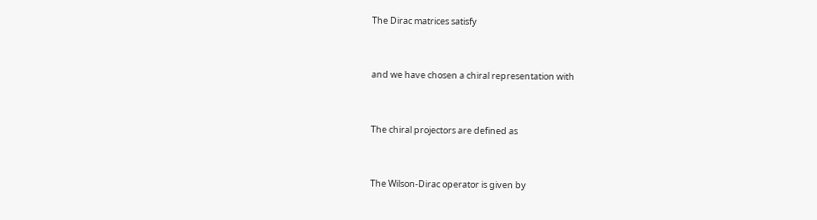The Dirac matrices satisfy


and we have chosen a chiral representation with


The chiral projectors are defined as


The Wilson-Dirac operator is given by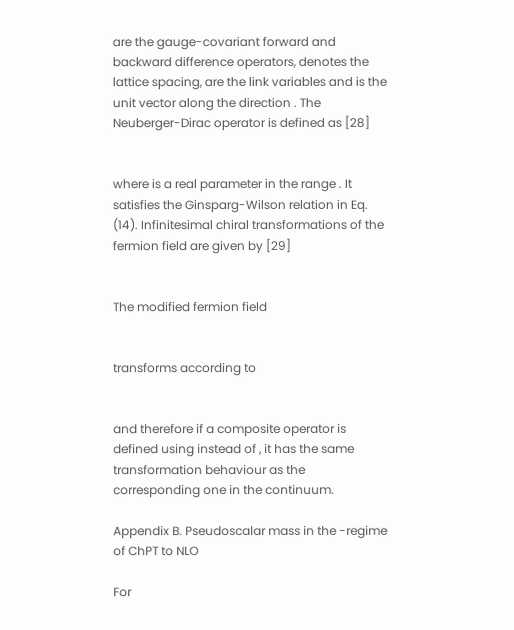are the gauge-covariant forward and backward difference operators, denotes the lattice spacing, are the link variables and is the unit vector along the direction . The Neuberger-Dirac operator is defined as [28]


where is a real parameter in the range . It satisfies the Ginsparg-Wilson relation in Eq. (14). Infinitesimal chiral transformations of the fermion field are given by [29]


The modified fermion field


transforms according to


and therefore if a composite operator is defined using instead of , it has the same transformation behaviour as the corresponding one in the continuum.

Appendix B. Pseudoscalar mass in the -regime of ChPT to NLO

For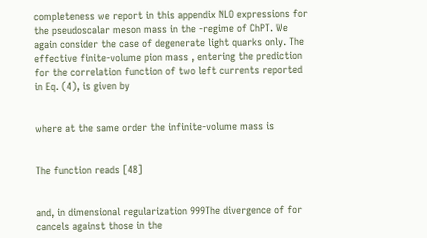completeness we report in this appendix NLO expressions for the pseudoscalar meson mass in the -regime of ChPT. We again consider the case of degenerate light quarks only. The effective finite-volume pion mass , entering the prediction for the correlation function of two left currents reported in Eq. (4), is given by


where at the same order the infinite-volume mass is


The function reads [48]


and, in dimensional regularization 999The divergence of for cancels against those in the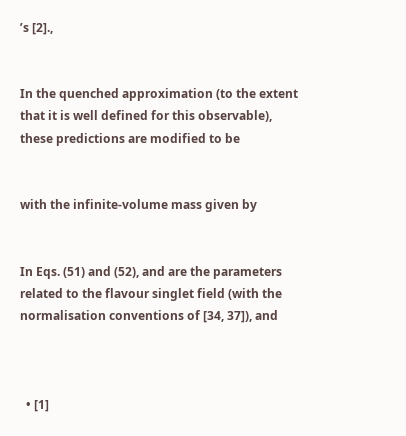’s [2].,


In the quenched approximation (to the extent that it is well defined for this observable), these predictions are modified to be


with the infinite-volume mass given by


In Eqs. (51) and (52), and are the parameters related to the flavour singlet field (with the normalisation conventions of [34, 37]), and



  • [1]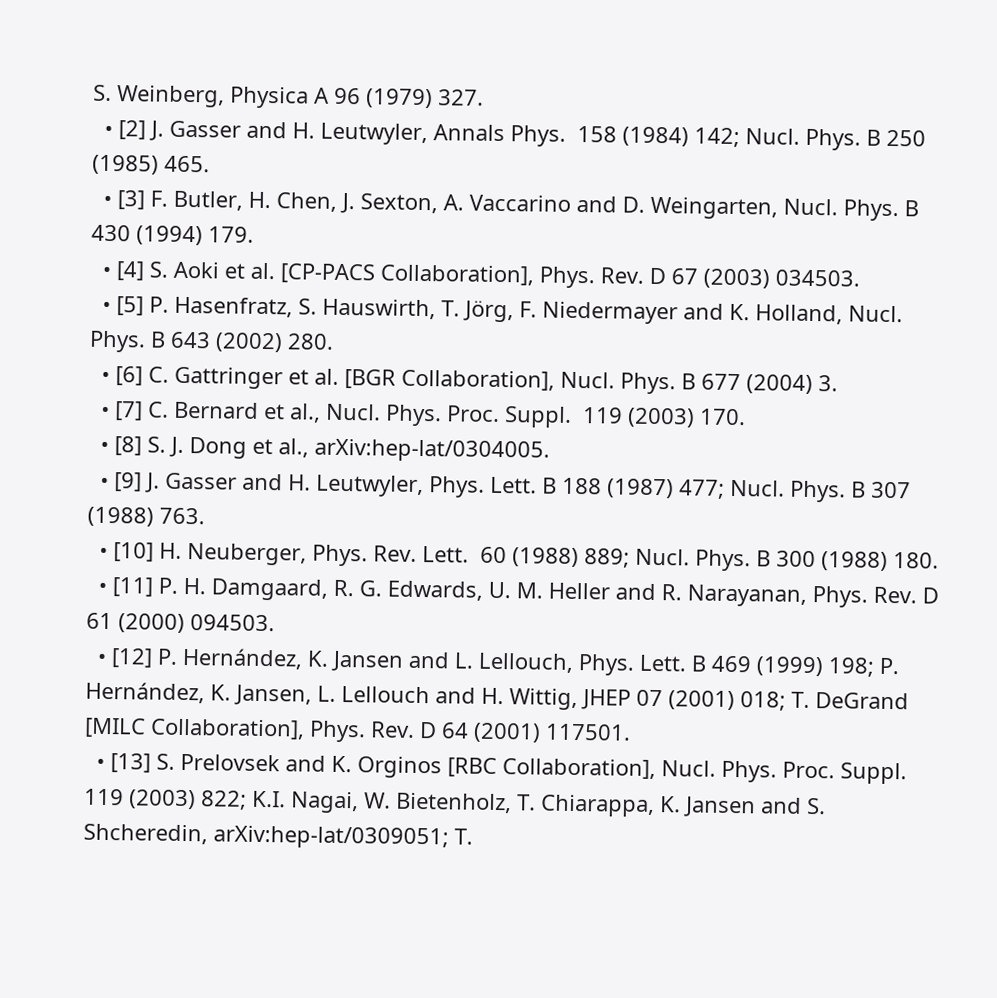S. Weinberg, Physica A 96 (1979) 327.
  • [2] J. Gasser and H. Leutwyler, Annals Phys.  158 (1984) 142; Nucl. Phys. B 250 (1985) 465.
  • [3] F. Butler, H. Chen, J. Sexton, A. Vaccarino and D. Weingarten, Nucl. Phys. B 430 (1994) 179.
  • [4] S. Aoki et al. [CP-PACS Collaboration], Phys. Rev. D 67 (2003) 034503.
  • [5] P. Hasenfratz, S. Hauswirth, T. Jörg, F. Niedermayer and K. Holland, Nucl. Phys. B 643 (2002) 280.
  • [6] C. Gattringer et al. [BGR Collaboration], Nucl. Phys. B 677 (2004) 3.
  • [7] C. Bernard et al., Nucl. Phys. Proc. Suppl.  119 (2003) 170.
  • [8] S. J. Dong et al., arXiv:hep-lat/0304005.
  • [9] J. Gasser and H. Leutwyler, Phys. Lett. B 188 (1987) 477; Nucl. Phys. B 307 (1988) 763.
  • [10] H. Neuberger, Phys. Rev. Lett.  60 (1988) 889; Nucl. Phys. B 300 (1988) 180.
  • [11] P. H. Damgaard, R. G. Edwards, U. M. Heller and R. Narayanan, Phys. Rev. D 61 (2000) 094503.
  • [12] P. Hernández, K. Jansen and L. Lellouch, Phys. Lett. B 469 (1999) 198; P. Hernández, K. Jansen, L. Lellouch and H. Wittig, JHEP 07 (2001) 018; T. DeGrand [MILC Collaboration], Phys. Rev. D 64 (2001) 117501.
  • [13] S. Prelovsek and K. Orginos [RBC Collaboration], Nucl. Phys. Proc. Suppl.  119 (2003) 822; K.I. Nagai, W. Bietenholz, T. Chiarappa, K. Jansen and S. Shcheredin, arXiv:hep-lat/0309051; T.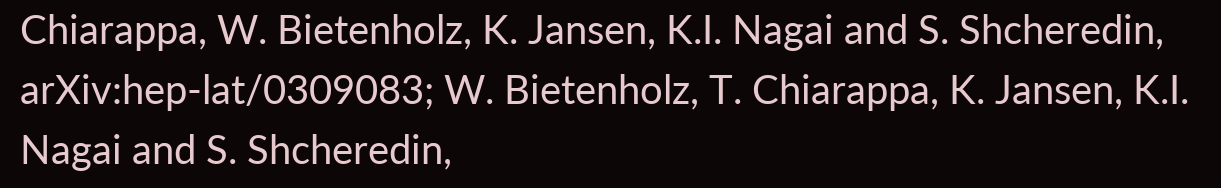Chiarappa, W. Bietenholz, K. Jansen, K.I. Nagai and S. Shcheredin, arXiv:hep-lat/0309083; W. Bietenholz, T. Chiarappa, K. Jansen, K.I. Nagai and S. Shcheredin,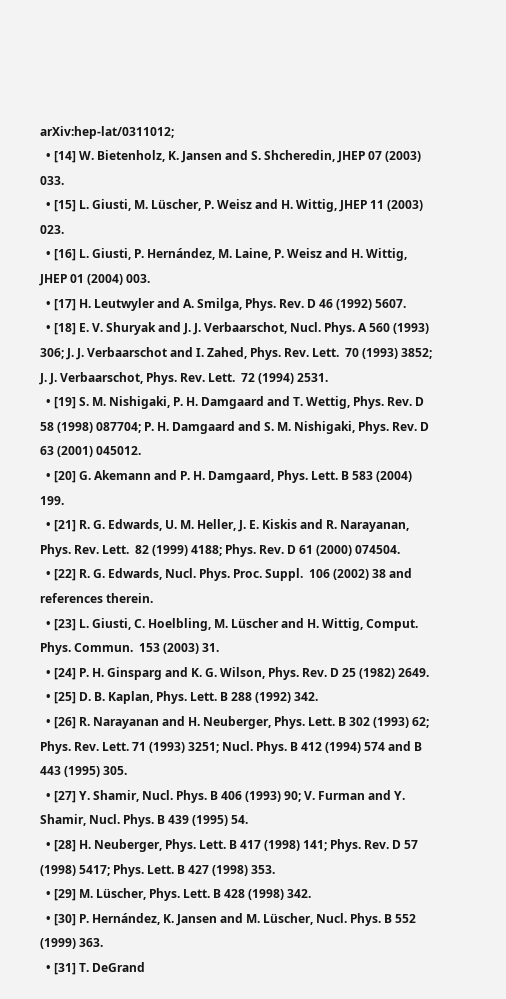arXiv:hep-lat/0311012;
  • [14] W. Bietenholz, K. Jansen and S. Shcheredin, JHEP 07 (2003) 033.
  • [15] L. Giusti, M. Lüscher, P. Weisz and H. Wittig, JHEP 11 (2003) 023.
  • [16] L. Giusti, P. Hernández, M. Laine, P. Weisz and H. Wittig, JHEP 01 (2004) 003.
  • [17] H. Leutwyler and A. Smilga, Phys. Rev. D 46 (1992) 5607.
  • [18] E. V. Shuryak and J. J. Verbaarschot, Nucl. Phys. A 560 (1993) 306; J. J. Verbaarschot and I. Zahed, Phys. Rev. Lett.  70 (1993) 3852; J. J. Verbaarschot, Phys. Rev. Lett.  72 (1994) 2531.
  • [19] S. M. Nishigaki, P. H. Damgaard and T. Wettig, Phys. Rev. D 58 (1998) 087704; P. H. Damgaard and S. M. Nishigaki, Phys. Rev. D 63 (2001) 045012.
  • [20] G. Akemann and P. H. Damgaard, Phys. Lett. B 583 (2004) 199.
  • [21] R. G. Edwards, U. M. Heller, J. E. Kiskis and R. Narayanan, Phys. Rev. Lett.  82 (1999) 4188; Phys. Rev. D 61 (2000) 074504.
  • [22] R. G. Edwards, Nucl. Phys. Proc. Suppl.  106 (2002) 38 and references therein.
  • [23] L. Giusti, C. Hoelbling, M. Lüscher and H. Wittig, Comput. Phys. Commun.  153 (2003) 31.
  • [24] P. H. Ginsparg and K. G. Wilson, Phys. Rev. D 25 (1982) 2649.
  • [25] D. B. Kaplan, Phys. Lett. B 288 (1992) 342.
  • [26] R. Narayanan and H. Neuberger, Phys. Lett. B 302 (1993) 62; Phys. Rev. Lett. 71 (1993) 3251; Nucl. Phys. B 412 (1994) 574 and B 443 (1995) 305.
  • [27] Y. Shamir, Nucl. Phys. B 406 (1993) 90; V. Furman and Y. Shamir, Nucl. Phys. B 439 (1995) 54.
  • [28] H. Neuberger, Phys. Lett. B 417 (1998) 141; Phys. Rev. D 57 (1998) 5417; Phys. Lett. B 427 (1998) 353.
  • [29] M. Lüscher, Phys. Lett. B 428 (1998) 342.
  • [30] P. Hernández, K. Jansen and M. Lüscher, Nucl. Phys. B 552 (1999) 363.
  • [31] T. DeGrand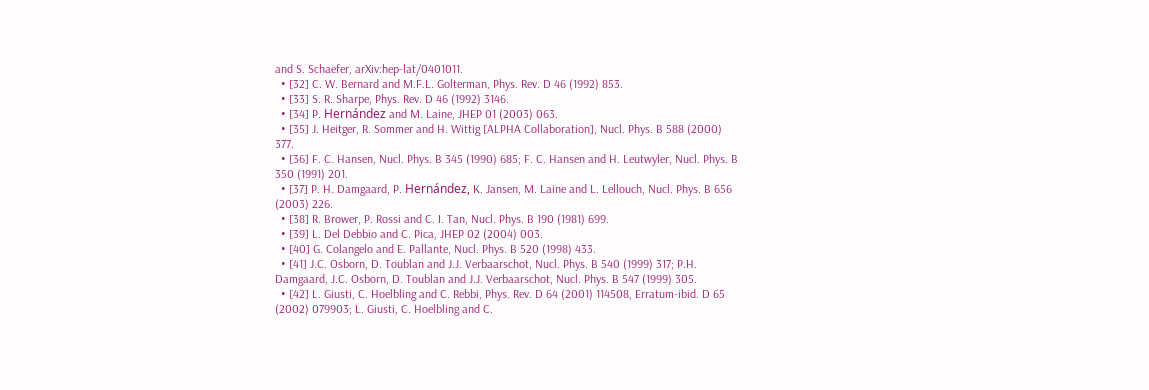and S. Schaefer, arXiv:hep-lat/0401011.
  • [32] C. W. Bernard and M.F.L. Golterman, Phys. Rev. D 46 (1992) 853.
  • [33] S. R. Sharpe, Phys. Rev. D 46 (1992) 3146.
  • [34] P. Hernández and M. Laine, JHEP 01 (2003) 063.
  • [35] J. Heitger, R. Sommer and H. Wittig [ALPHA Collaboration], Nucl. Phys. B 588 (2000) 377.
  • [36] F. C. Hansen, Nucl. Phys. B 345 (1990) 685; F. C. Hansen and H. Leutwyler, Nucl. Phys. B 350 (1991) 201.
  • [37] P. H. Damgaard, P. Hernández, K. Jansen, M. Laine and L. Lellouch, Nucl. Phys. B 656 (2003) 226.
  • [38] R. Brower, P. Rossi and C. I. Tan, Nucl. Phys. B 190 (1981) 699.
  • [39] L. Del Debbio and C. Pica, JHEP 02 (2004) 003.
  • [40] G. Colangelo and E. Pallante, Nucl. Phys. B 520 (1998) 433.
  • [41] J.C. Osborn, D. Toublan and J.J. Verbaarschot, Nucl. Phys. B 540 (1999) 317; P.H. Damgaard, J.C. Osborn, D. Toublan and J.J. Verbaarschot, Nucl. Phys. B 547 (1999) 305.
  • [42] L. Giusti, C. Hoelbling and C. Rebbi, Phys. Rev. D 64 (2001) 114508, Erratum-ibid. D 65 (2002) 079903; L. Giusti, C. Hoelbling and C.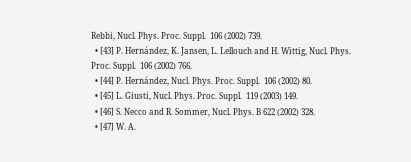Rebbi, Nucl. Phys. Proc. Suppl.  106 (2002) 739.
  • [43] P. Hernández, K. Jansen, L. Lellouch and H. Wittig, Nucl. Phys. Proc. Suppl.  106 (2002) 766.
  • [44] P. Hernández, Nucl. Phys. Proc. Suppl.  106 (2002) 80.
  • [45] L. Giusti, Nucl. Phys. Proc. Suppl.  119 (2003) 149.
  • [46] S. Necco and R. Sommer, Nucl. Phys. B 622 (2002) 328.
  • [47] W. A.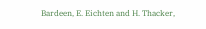Bardeen, E. Eichten and H. Thacker,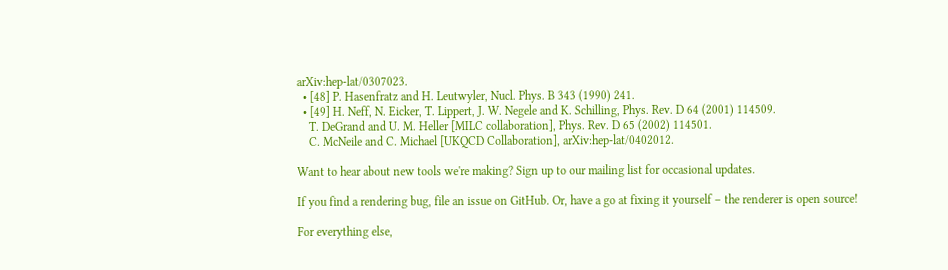arXiv:hep-lat/0307023.
  • [48] P. Hasenfratz and H. Leutwyler, Nucl. Phys. B 343 (1990) 241.
  • [49] H. Neff, N. Eicker, T. Lippert, J. W. Negele and K. Schilling, Phys. Rev. D 64 (2001) 114509.
    T. DeGrand and U. M. Heller [MILC collaboration], Phys. Rev. D 65 (2002) 114501.
    C. McNeile and C. Michael [UKQCD Collaboration], arXiv:hep-lat/0402012.

Want to hear about new tools we're making? Sign up to our mailing list for occasional updates.

If you find a rendering bug, file an issue on GitHub. Or, have a go at fixing it yourself – the renderer is open source!

For everything else,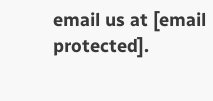email us at [email protected].